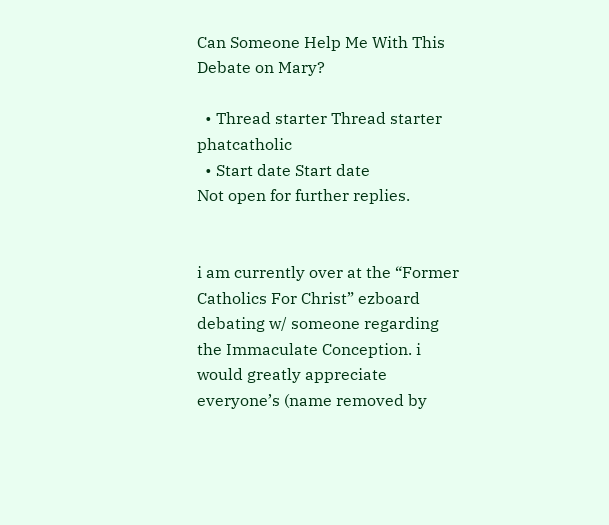Can Someone Help Me With This Debate on Mary?

  • Thread starter Thread starter phatcatholic
  • Start date Start date
Not open for further replies.


i am currently over at the “Former Catholics For Christ” ezboard debating w/ someone regarding the Immaculate Conception. i would greatly appreciate everyone’s (name removed by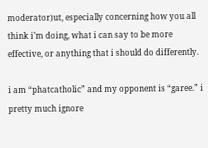moderator)ut, especially concerning how you all think i’m doing, what i can say to be more effective, or anything that i should do differently.

i am “phatcatholic” and my opponent is “garee.” i pretty much ignore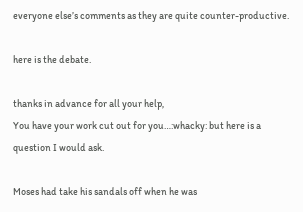everyone else’s comments as they are quite counter-productive.

here is the debate.

thanks in advance for all your help,
You have your work cut out for you…:whacky: but here is a question I would ask.

Moses had take his sandals off when he was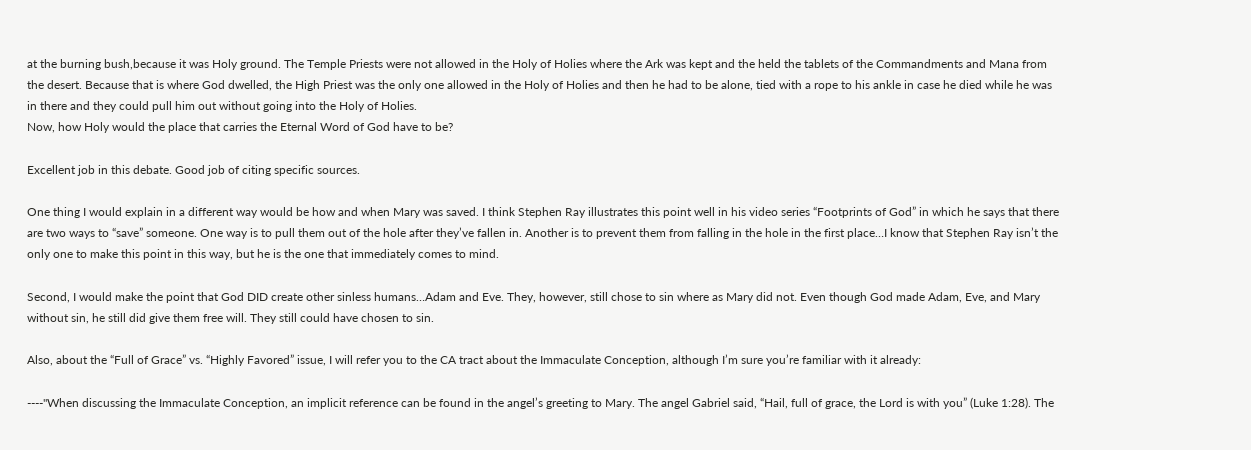at the burning bush,because it was Holy ground. The Temple Priests were not allowed in the Holy of Holies where the Ark was kept and the held the tablets of the Commandments and Mana from the desert. Because that is where God dwelled, the High Priest was the only one allowed in the Holy of Holies and then he had to be alone, tied with a rope to his ankle in case he died while he was in there and they could pull him out without going into the Holy of Holies.
Now, how Holy would the place that carries the Eternal Word of God have to be?

Excellent job in this debate. Good job of citing specific sources.

One thing I would explain in a different way would be how and when Mary was saved. I think Stephen Ray illustrates this point well in his video series “Footprints of God” in which he says that there are two ways to “save” someone. One way is to pull them out of the hole after they’ve fallen in. Another is to prevent them from falling in the hole in the first place…I know that Stephen Ray isn’t the only one to make this point in this way, but he is the one that immediately comes to mind.

Second, I would make the point that God DID create other sinless humans…Adam and Eve. They, however, still chose to sin where as Mary did not. Even though God made Adam, Eve, and Mary without sin, he still did give them free will. They still could have chosen to sin.

Also, about the “Full of Grace” vs. “Highly Favored” issue, I will refer you to the CA tract about the Immaculate Conception, although I’m sure you’re familiar with it already:

----"When discussing the Immaculate Conception, an implicit reference can be found in the angel’s greeting to Mary. The angel Gabriel said, “Hail, full of grace, the Lord is with you” (Luke 1:28). The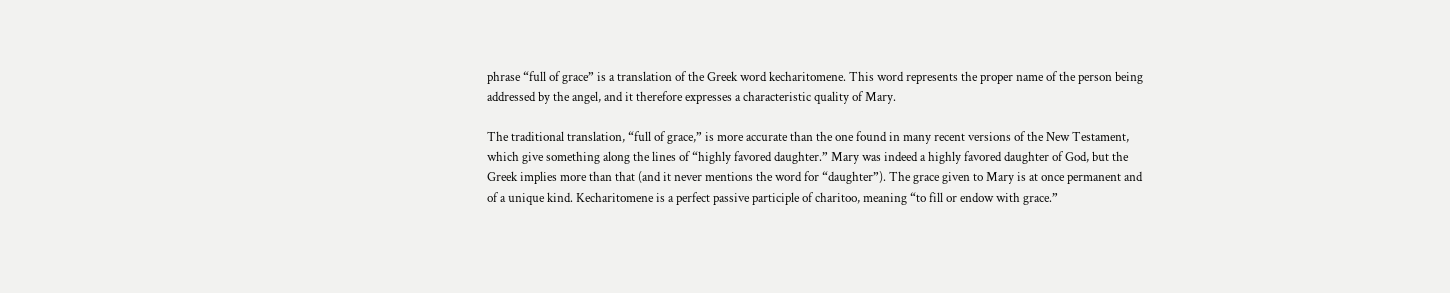phrase “full of grace” is a translation of the Greek word kecharitomene. This word represents the proper name of the person being addressed by the angel, and it therefore expresses a characteristic quality of Mary.

The traditional translation, “full of grace,” is more accurate than the one found in many recent versions of the New Testament, which give something along the lines of “highly favored daughter.” Mary was indeed a highly favored daughter of God, but the Greek implies more than that (and it never mentions the word for “daughter”). The grace given to Mary is at once permanent and of a unique kind. Kecharitomene is a perfect passive participle of charitoo, meaning “to fill or endow with grace.”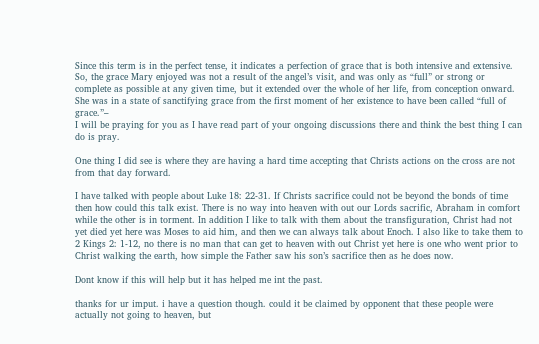Since this term is in the perfect tense, it indicates a perfection of grace that is both intensive and extensive. So, the grace Mary enjoyed was not a result of the angel’s visit, and was only as “full” or strong or complete as possible at any given time, but it extended over the whole of her life, from conception onward. She was in a state of sanctifying grace from the first moment of her existence to have been called “full of grace.”–
I will be praying for you as I have read part of your ongoing discussions there and think the best thing I can do is pray.

One thing I did see is where they are having a hard time accepting that Christs actions on the cross are not from that day forward.

I have talked with people about Luke 18: 22-31. If Christs sacrifice could not be beyond the bonds of time then how could this talk exist. There is no way into heaven with out our Lords sacrific, Abraham in comfort while the other is in torment. In addition I like to talk with them about the transfiguration, Christ had not yet died yet here was Moses to aid him, and then we can always talk about Enoch. I also like to take them to 2 Kings 2: 1-12, no there is no man that can get to heaven with out Christ yet here is one who went prior to Christ walking the earth, how simple the Father saw his son’s sacrifice then as he does now.

Dont know if this will help but it has helped me int the past.

thanks for ur imput. i have a question though. could it be claimed by opponent that these people were actually not going to heaven, but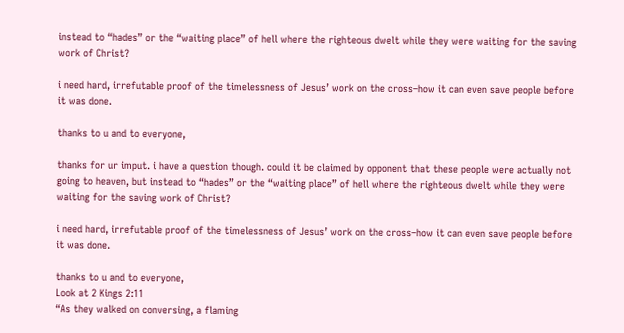instead to “hades” or the “waiting place” of hell where the righteous dwelt while they were waiting for the saving work of Christ?

i need hard, irrefutable proof of the timelessness of Jesus’ work on the cross–how it can even save people before it was done.

thanks to u and to everyone,

thanks for ur imput. i have a question though. could it be claimed by opponent that these people were actually not going to heaven, but instead to “hades” or the “waiting place” of hell where the righteous dwelt while they were waiting for the saving work of Christ?

i need hard, irrefutable proof of the timelessness of Jesus’ work on the cross–how it can even save people before it was done.

thanks to u and to everyone,
Look at 2 Kings 2:11
“As they walked on conversing, a flaming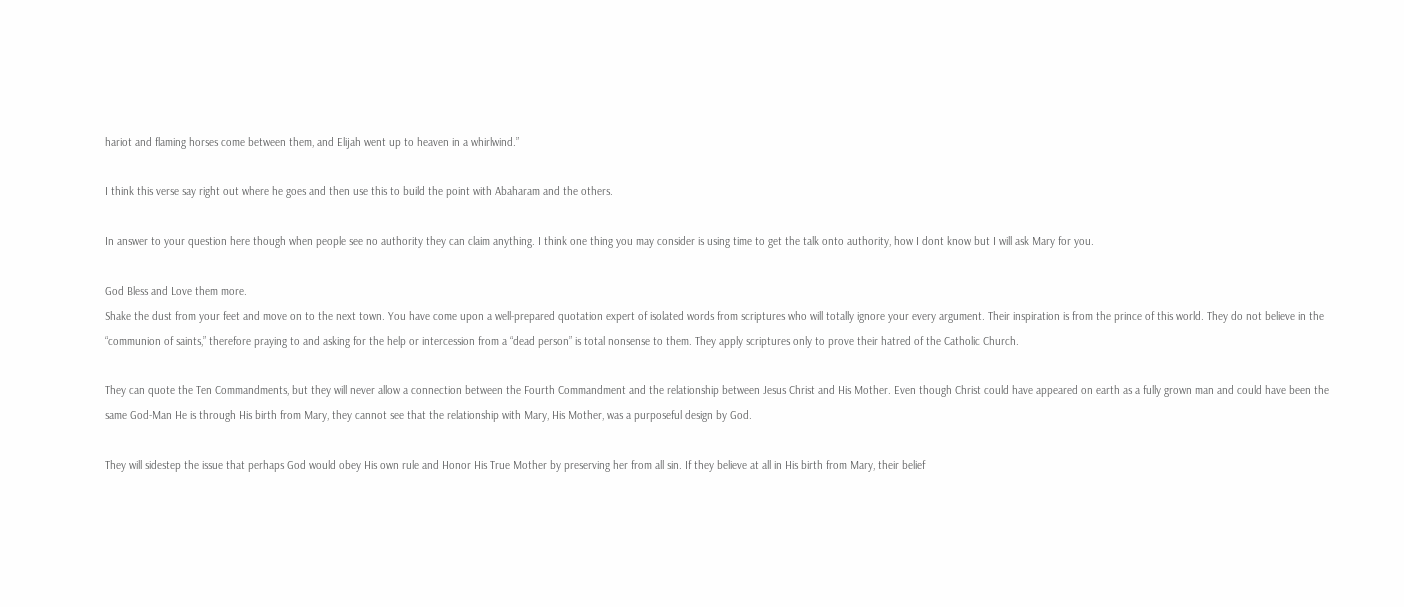hariot and flaming horses come between them, and Elijah went up to heaven in a whirlwind.”

I think this verse say right out where he goes and then use this to build the point with Abaharam and the others.

In answer to your question here though when people see no authority they can claim anything. I think one thing you may consider is using time to get the talk onto authority, how I dont know but I will ask Mary for you.

God Bless and Love them more.
Shake the dust from your feet and move on to the next town. You have come upon a well-prepared quotation expert of isolated words from scriptures who will totally ignore your every argument. Their inspiration is from the prince of this world. They do not believe in the “communion of saints,” therefore praying to and asking for the help or intercession from a “dead person” is total nonsense to them. They apply scriptures only to prove their hatred of the Catholic Church.

They can quote the Ten Commandments, but they will never allow a connection between the Fourth Commandment and the relationship between Jesus Christ and His Mother. Even though Christ could have appeared on earth as a fully grown man and could have been the same God-Man He is through His birth from Mary, they cannot see that the relationship with Mary, His Mother, was a purposeful design by God.

They will sidestep the issue that perhaps God would obey His own rule and Honor His True Mother by preserving her from all sin. If they believe at all in His birth from Mary, their belief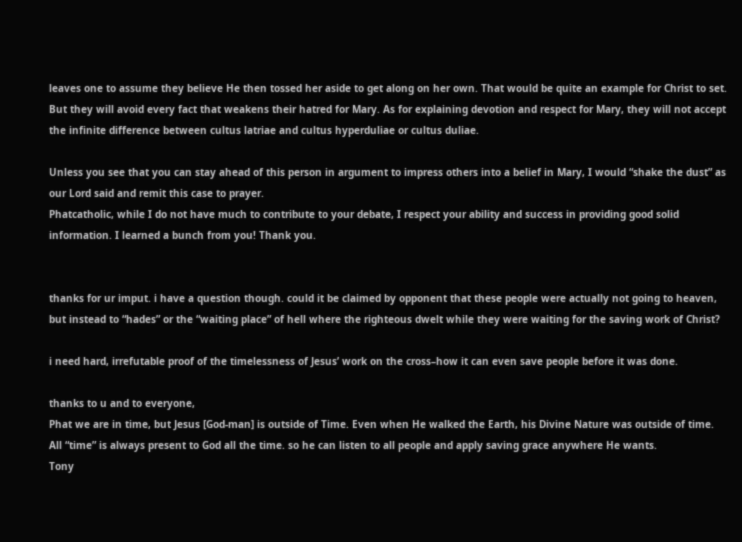leaves one to assume they believe He then tossed her aside to get along on her own. That would be quite an example for Christ to set. But they will avoid every fact that weakens their hatred for Mary. As for explaining devotion and respect for Mary, they will not accept the infinite difference between cultus latriae and cultus hyperduliae or cultus duliae.

Unless you see that you can stay ahead of this person in argument to impress others into a belief in Mary, I would “shake the dust” as our Lord said and remit this case to prayer.
Phatcatholic, while I do not have much to contribute to your debate, I respect your ability and success in providing good solid information. I learned a bunch from you! Thank you.


thanks for ur imput. i have a question though. could it be claimed by opponent that these people were actually not going to heaven, but instead to “hades” or the “waiting place” of hell where the righteous dwelt while they were waiting for the saving work of Christ?

i need hard, irrefutable proof of the timelessness of Jesus’ work on the cross–how it can even save people before it was done.

thanks to u and to everyone,
Phat we are in time, but Jesus [God-man] is outside of Time. Even when He walked the Earth, his Divine Nature was outside of time.
All “time” is always present to God all the time. so he can listen to all people and apply saving grace anywhere He wants.
Tony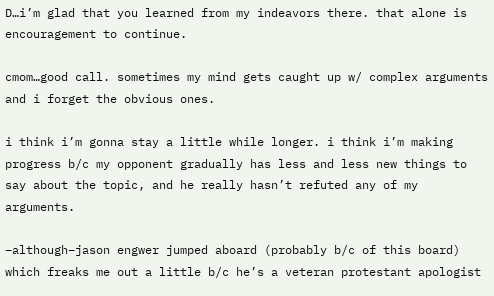D…i’m glad that you learned from my indeavors there. that alone is encouragement to continue.

cmom…good call. sometimes my mind gets caught up w/ complex arguments and i forget the obvious ones.

i think i’m gonna stay a little while longer. i think i’m making progress b/c my opponent gradually has less and less new things to say about the topic, and he really hasn’t refuted any of my arguments.

–although–jason engwer jumped aboard (probably b/c of this board) which freaks me out a little b/c he’s a veteran protestant apologist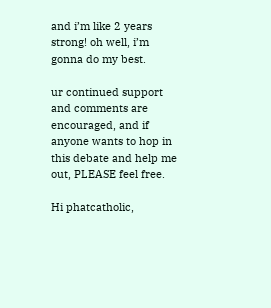and i’m like 2 years strong! oh well, i’m gonna do my best.

ur continued support and comments are encouraged, and if anyone wants to hop in this debate and help me out, PLEASE feel free.

Hi phatcatholic,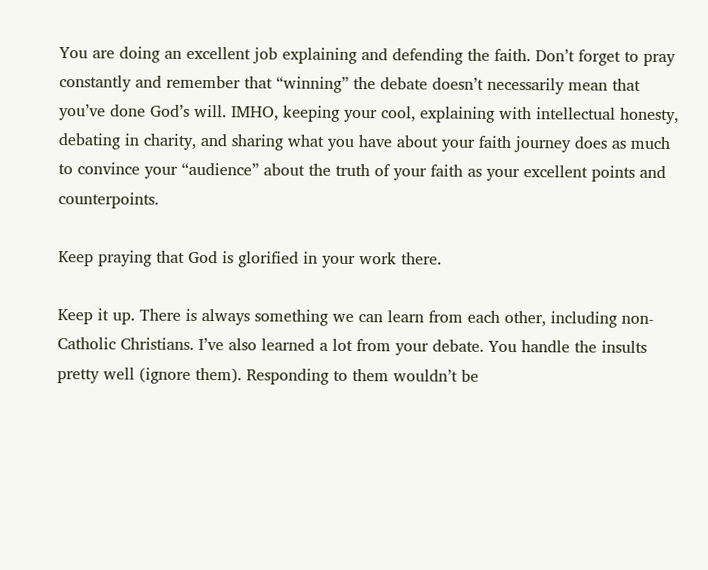You are doing an excellent job explaining and defending the faith. Don’t forget to pray constantly and remember that “winning” the debate doesn’t necessarily mean that you’ve done God’s will. IMHO, keeping your cool, explaining with intellectual honesty, debating in charity, and sharing what you have about your faith journey does as much to convince your “audience” about the truth of your faith as your excellent points and counterpoints.

Keep praying that God is glorified in your work there.

Keep it up. There is always something we can learn from each other, including non-Catholic Christians. I’ve also learned a lot from your debate. You handle the insults pretty well (ignore them). Responding to them wouldn’t be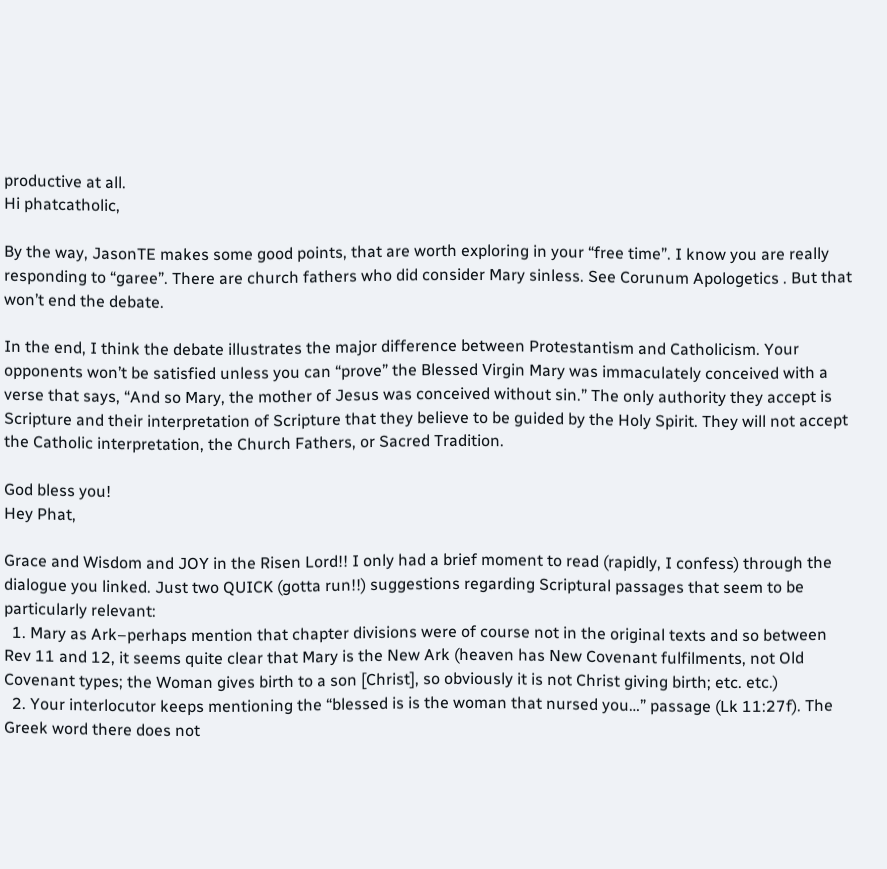productive at all.
Hi phatcatholic,

By the way, JasonTE makes some good points, that are worth exploring in your “free time”. I know you are really responding to “garee”. There are church fathers who did consider Mary sinless. See Corunum Apologetics . But that won’t end the debate.

In the end, I think the debate illustrates the major difference between Protestantism and Catholicism. Your opponents won’t be satisfied unless you can “prove” the Blessed Virgin Mary was immaculately conceived with a verse that says, “And so Mary, the mother of Jesus was conceived without sin.” The only authority they accept is Scripture and their interpretation of Scripture that they believe to be guided by the Holy Spirit. They will not accept the Catholic interpretation, the Church Fathers, or Sacred Tradition.

God bless you!
Hey Phat,

Grace and Wisdom and JOY in the Risen Lord!! I only had a brief moment to read (rapidly, I confess) through the dialogue you linked. Just two QUICK (gotta run!!) suggestions regarding Scriptural passages that seem to be particularly relevant:
  1. Mary as Ark–perhaps mention that chapter divisions were of course not in the original texts and so between Rev 11 and 12, it seems quite clear that Mary is the New Ark (heaven has New Covenant fulfilments, not Old Covenant types; the Woman gives birth to a son [Christ], so obviously it is not Christ giving birth; etc. etc.)
  2. Your interlocutor keeps mentioning the “blessed is is the woman that nursed you…” passage (Lk 11:27f). The Greek word there does not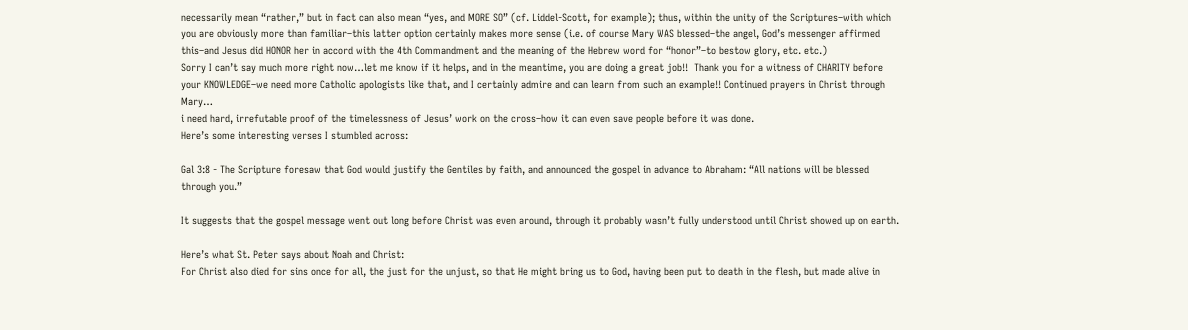necessarily mean “rather,” but in fact can also mean “yes, and MORE SO” (cf. Liddel-Scott, for example); thus, within the unity of the Scriptures–with which you are obviously more than familiar–this latter option certainly makes more sense (i.e. of course Mary WAS blessed–the angel, God’s messenger affirmed this–and Jesus did HONOR her in accord with the 4th Commandment and the meaning of the Hebrew word for “honor”–to bestow glory, etc. etc.)
Sorry I can’t say much more right now…let me know if it helps, and in the meantime, you are doing a great job!!  Thank you for a witness of CHARITY before your KNOWLEDGE–we need more Catholic apologists like that, and I certainly admire and can learn from such an example!! Continued prayers in Christ through Mary…
i need hard, irrefutable proof of the timelessness of Jesus’ work on the cross–how it can even save people before it was done.
Here’s some interesting verses I stumbled across:

Gal 3:8 - The Scripture foresaw that God would justify the Gentiles by faith, and announced the gospel in advance to Abraham: “All nations will be blessed through you.”

It suggests that the gospel message went out long before Christ was even around, through it probably wasn’t fully understood until Christ showed up on earth.

Here’s what St. Peter says about Noah and Christ:
For Christ also died for sins once for all, the just for the unjust, so that He might bring us to God, having been put to death in the flesh, but made alive in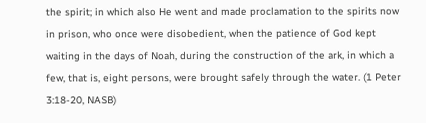the spirit; in which also He went and made proclamation to the spirits now in prison, who once were disobedient, when the patience of God kept waiting in the days of Noah, during the construction of the ark, in which a few, that is, eight persons, were brought safely through the water. (1 Peter 3:18-20, NASB)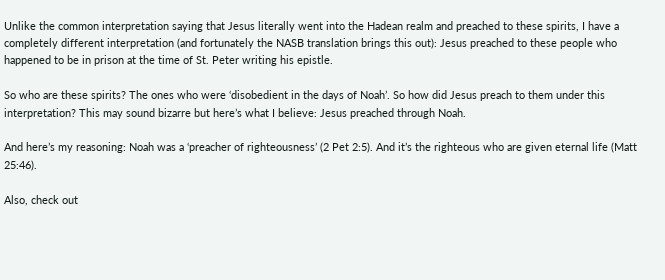Unlike the common interpretation saying that Jesus literally went into the Hadean realm and preached to these spirits, I have a completely different interpretation (and fortunately the NASB translation brings this out): Jesus preached to these people who happened to be in prison at the time of St. Peter writing his epistle.

So who are these spirits? The ones who were ‘disobedient in the days of Noah’. So how did Jesus preach to them under this interpretation? This may sound bizarre but here’s what I believe: Jesus preached through Noah.

And here’s my reasoning: Noah was a ‘preacher of righteousness’ (2 Pet 2:5). And it’s the righteous who are given eternal life (Matt 25:46).

Also, check out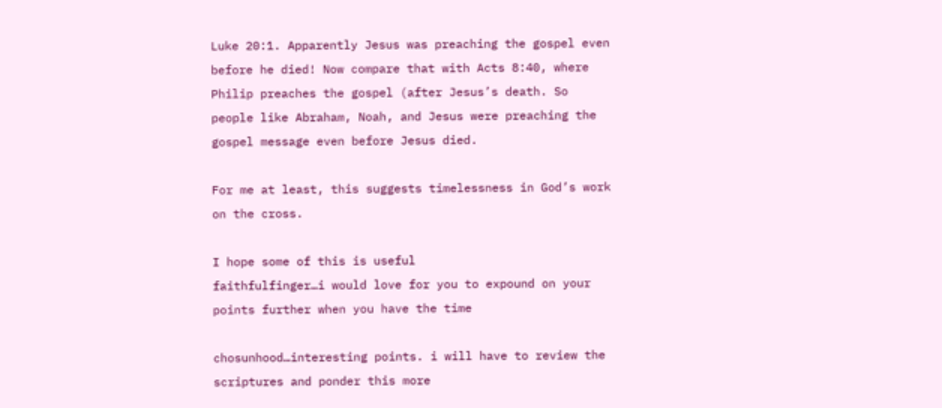Luke 20:1. Apparently Jesus was preaching the gospel even before he died! Now compare that with Acts 8:40, where Philip preaches the gospel (after Jesus’s death. So people like Abraham, Noah, and Jesus were preaching the gospel message even before Jesus died.

For me at least, this suggests timelessness in God’s work on the cross.

I hope some of this is useful
faithfulfinger…i would love for you to expound on your points further when you have the time

chosunhood…interesting points. i will have to review the scriptures and ponder this more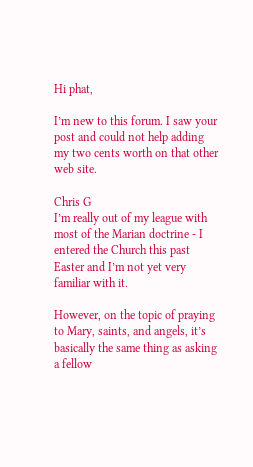Hi phat,

I’m new to this forum. I saw your post and could not help adding my two cents worth on that other web site.

Chris G
I’m really out of my league with most of the Marian doctrine - I entered the Church this past Easter and I’m not yet very familiar with it.

However, on the topic of praying to Mary, saints, and angels, it’s basically the same thing as asking a fellow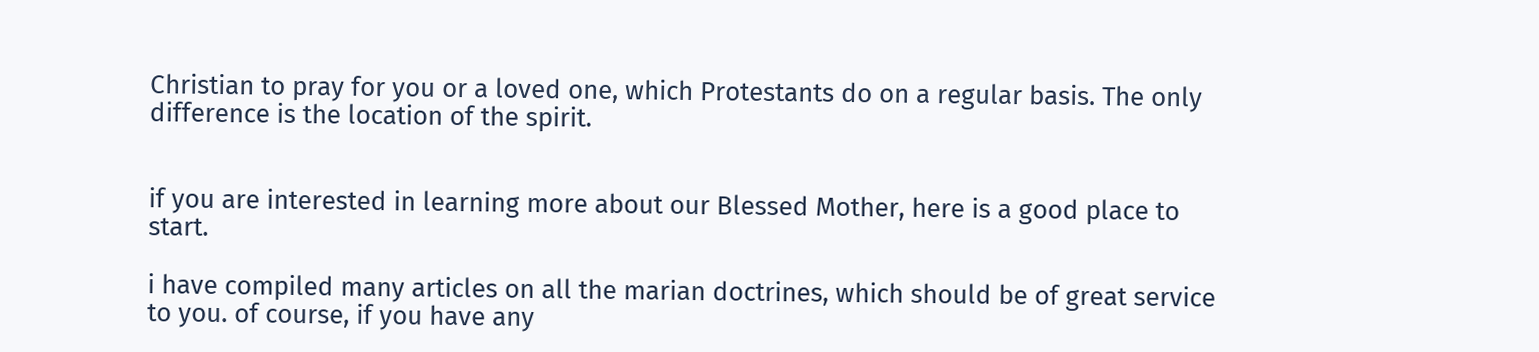Christian to pray for you or a loved one, which Protestants do on a regular basis. The only difference is the location of the spirit.


if you are interested in learning more about our Blessed Mother, here is a good place to start.

i have compiled many articles on all the marian doctrines, which should be of great service to you. of course, if you have any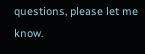questions, please let me know.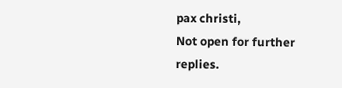pax christi,
Not open for further replies.